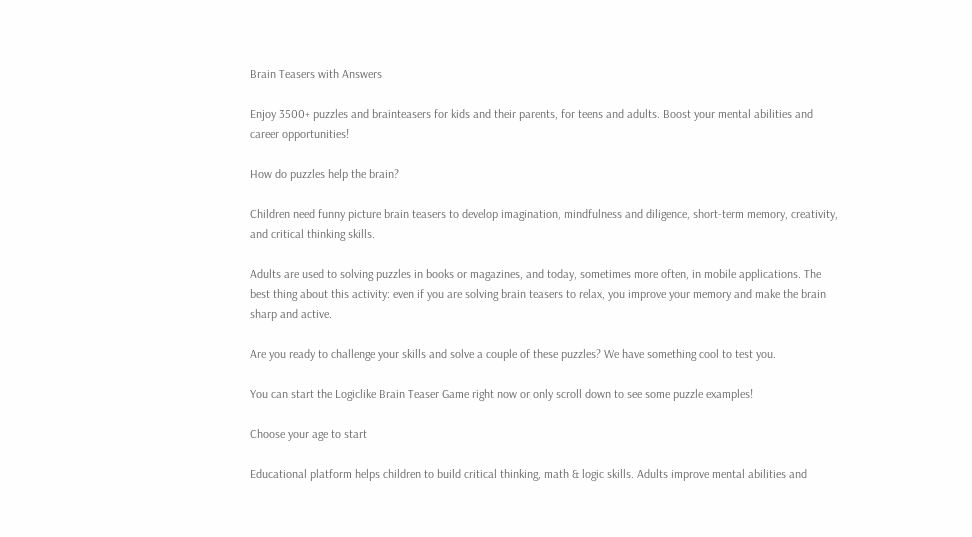Brain Teasers with Answers

Enjoy 3500+ puzzles and brainteasers for kids and their parents, for teens and adults. Boost your mental abilities and career opportunities!

How do puzzles help the brain?

Children need funny picture brain teasers to develop imagination, mindfulness and diligence, short-term memory, creativity, and critical thinking skills.

Adults are used to solving puzzles in books or magazines, and today, sometimes more often, in mobile applications. The best thing about this activity: even if you are solving brain teasers to relax, you improve your memory and make the brain sharp and active.

Are you ready to challenge your skills and solve a couple of these puzzles? We have something cool to test you.

You can start the Logiclike Brain Teaser Game right now or only scroll down to see some puzzle examples!

Choose your age to start

Educational platform helps children to build critical thinking, math & logic skills. Adults improve mental abilities and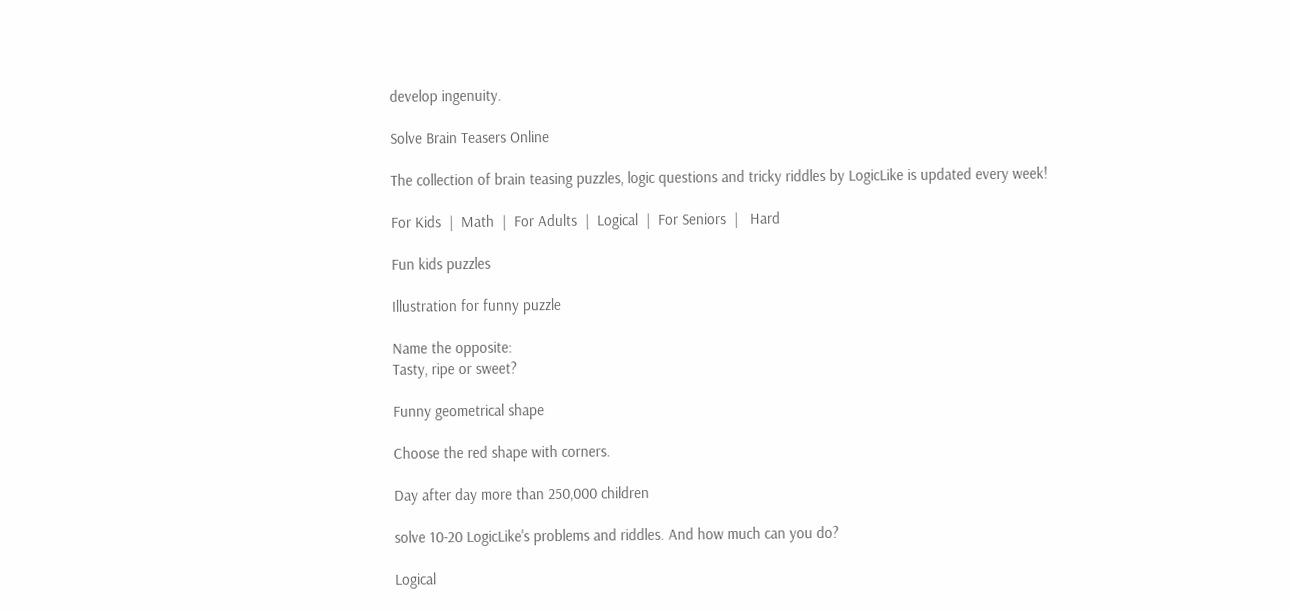develop ingenuity.

Solve Brain Teasers Online

The collection of brain teasing puzzles, logic questions and tricky riddles by LogicLike is updated every week!

For Kids  |  Math  |  For Adults  |  Logical  |  For Seniors  |   Hard

Fun kids puzzles

Illustration for funny puzzle

Name the opposite:
Tasty, ripe or sweet?

Funny geometrical shape

Choose the red shape with corners.

Day after day more than 250,000 children

solve 10-20 LogicLike's problems and riddles. And how much can you do?

Logical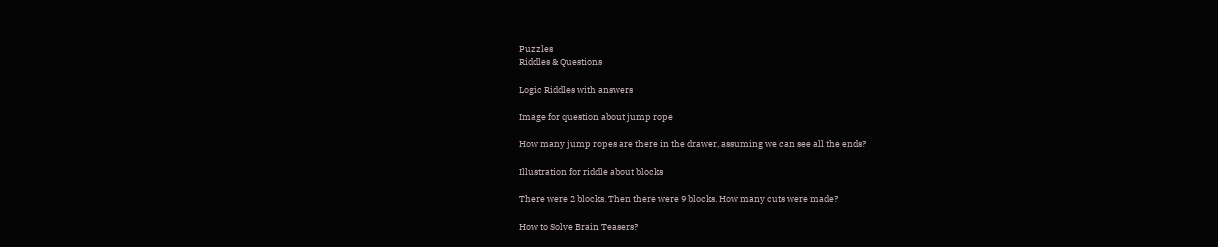Puzzles
Riddles & Questions

Logic Riddles with answers

Image for question about jump rope

How many jump ropes are there in the drawer, assuming we can see all the ends?

Illustration for riddle about blocks

There were 2 blocks. Then there were 9 blocks. How many cuts were made?

How to Solve Brain Teasers?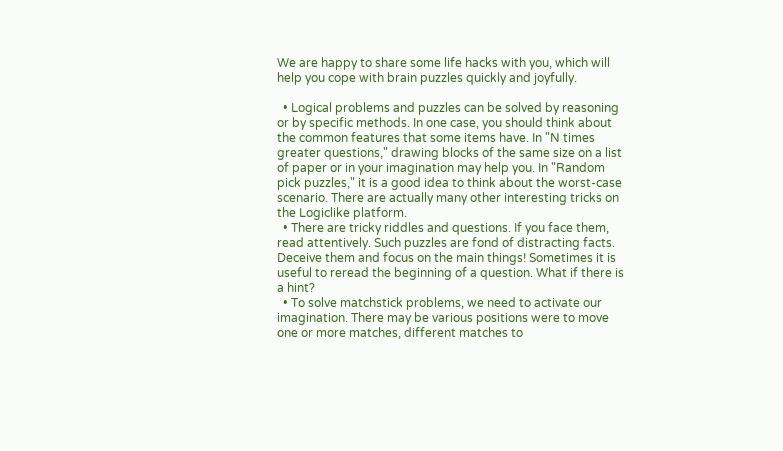We are happy to share some life hacks with you, which will help you cope with brain puzzles quickly and joyfully.

  • Logical problems and puzzles can be solved by reasoning or by specific methods. In one case, you should think about the common features that some items have. In "N times greater questions," drawing blocks of the same size on a list of paper or in your imagination may help you. In "Random pick puzzles," it is a good idea to think about the worst-case scenario. There are actually many other interesting tricks on the Logiclike platform.
  • There are tricky riddles and questions. If you face them, read attentively. Such puzzles are fond of distracting facts. Deceive them and focus on the main things! Sometimes it is useful to reread the beginning of a question. What if there is a hint?
  • To solve matchstick problems, we need to activate our imagination. There may be various positions were to move one or more matches, different matches to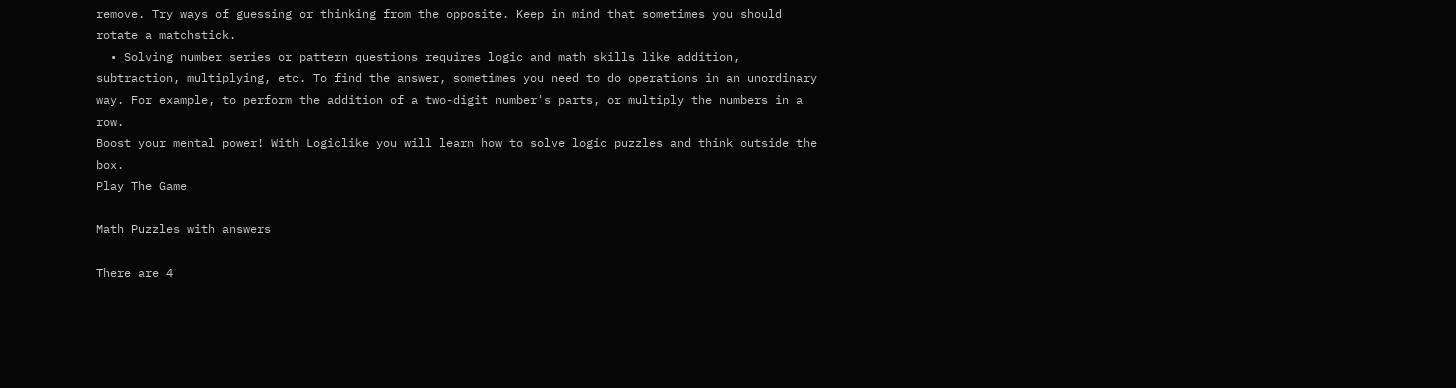remove. Try ways of guessing or thinking from the opposite. Keep in mind that sometimes you should rotate a matchstick.
  • Solving number series or pattern questions requires logic and math skills like addition, subtraction, multiplying, etc. To find the answer, sometimes you need to do operations in an unordinary way. For example, to perform the addition of a two-digit number's parts, or multiply the numbers in a row.
Boost your mental power! With Logiclike you will learn how to solve logic puzzles and think outside the box.
Play The Game

Math Puzzles with answers

There are 4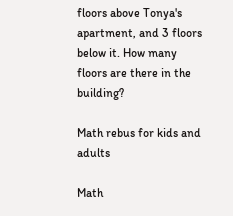floors above Tonya's apartment, and 3 floors below it. How many floors are there in the building?

Math rebus for kids and adults

Math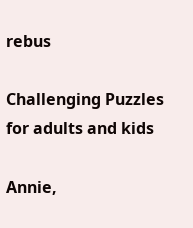rebus

Challenging Puzzles for adults and kids

Annie,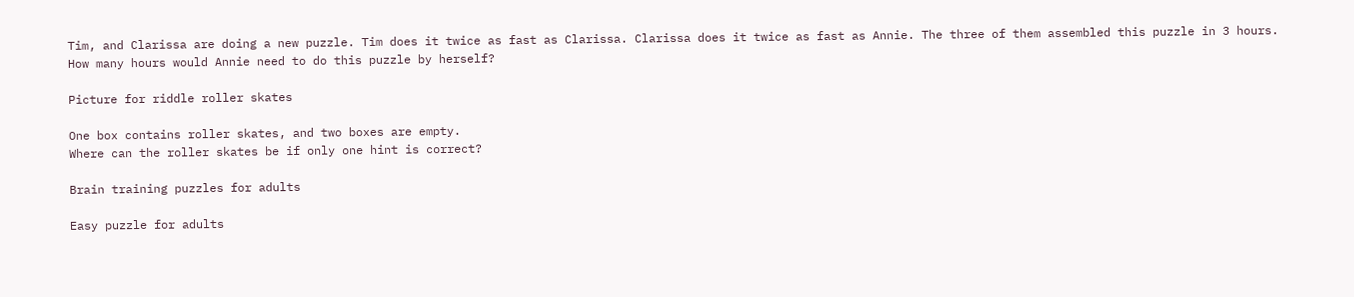Tim, and Clarissa are doing a new puzzle. Tim does it twice as fast as Clarissa. Clarissa does it twice as fast as Annie. The three of them assembled this puzzle in 3 hours.
How many hours would Annie need to do this puzzle by herself?

Picture for riddle roller skates

One box contains roller skates, and two boxes are empty.
Where can the roller skates be if only one hint is correct?

Brain training puzzles for adults

Easy puzzle for adults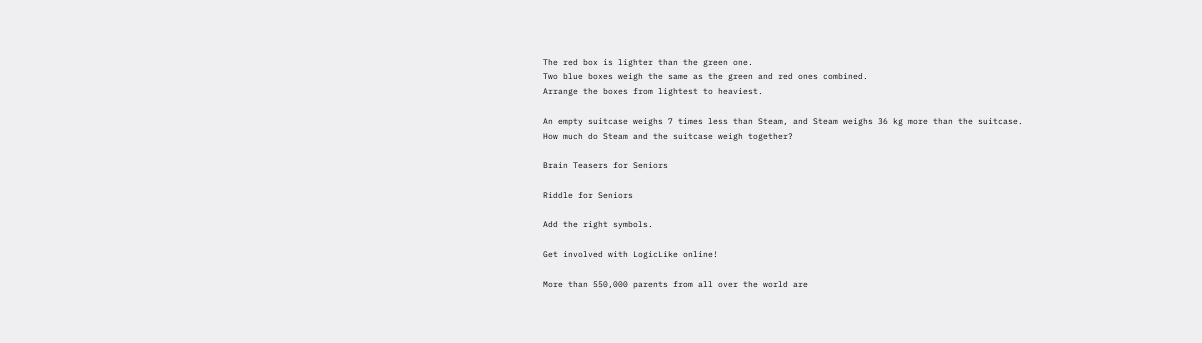The red box is lighter than the green one.
Two blue boxes weigh the same as the green and red ones combined.
Arrange the boxes from lightest to heaviest.

An empty suitcase weighs 7 times less than Steam, and Steam weighs 36 kg more than the suitcase.
How much do Steam and the suitcase weigh together?

Brain Teasers for Seniors

Riddle for Seniors

Add the right symbols.

Get involved with LogicLike online!

More than 550,000 parents from all over the world are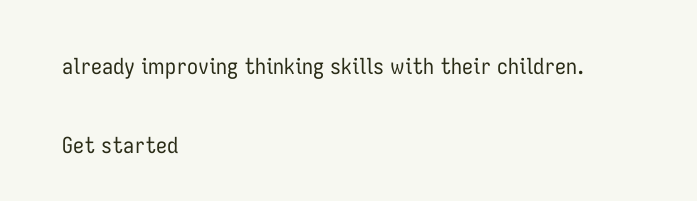already improving thinking skills with their children.

Get started